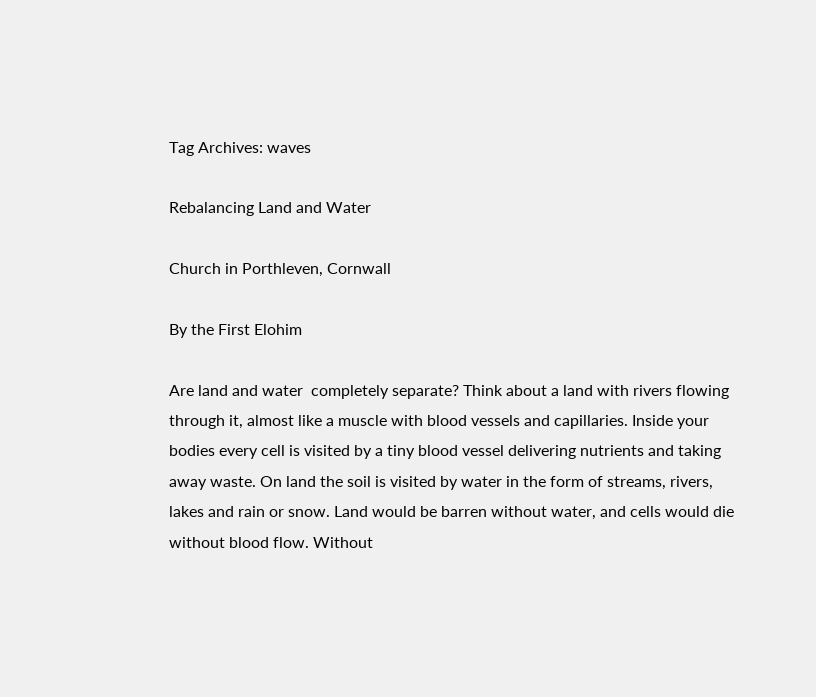Tag Archives: waves

Rebalancing Land and Water

Church in Porthleven, Cornwall

By the First Elohim

Are land and water  completely separate? Think about a land with rivers flowing through it, almost like a muscle with blood vessels and capillaries. Inside your bodies every cell is visited by a tiny blood vessel delivering nutrients and taking away waste. On land the soil is visited by water in the form of streams, rivers, lakes and rain or snow. Land would be barren without water, and cells would die without blood flow. Without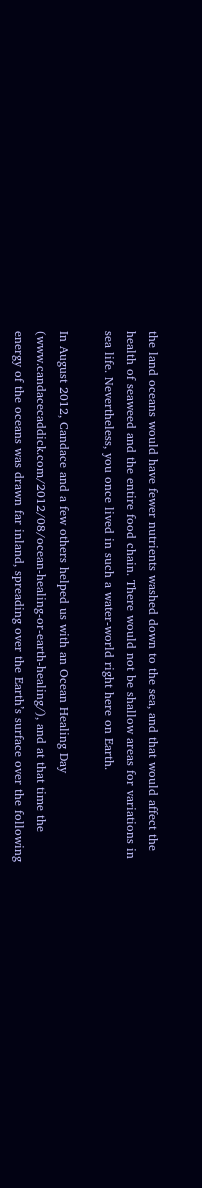the land oceans would have fewer nutrients washed down to the sea, and that would affect the health of seaweed and the entire food chain. There would not be shallow areas for variations in sea life. Nevertheless, you once lived in such a water-world right here on Earth.

In August 2012, Candace and a few others helped us with an Ocean Healing Day (www.candacecaddick.com/2012/08/ocean-healing-or-earth-healing/), and at that time the energy of the oceans was drawn far inland, spreading over the Earth’s surface over the following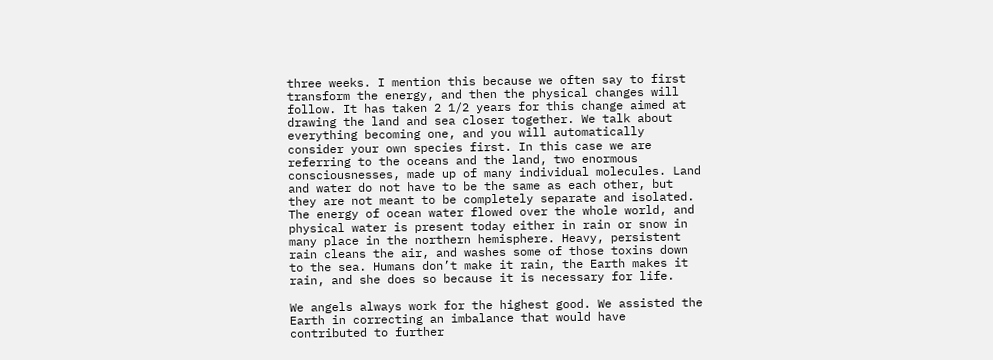three weeks. I mention this because we often say to first transform the energy, and then the physical changes will follow. It has taken 2 1/2 years for this change aimed at drawing the land and sea closer together. We talk about everything becoming one, and you will automatically consider your own species first. In this case we are referring to the oceans and the land, two enormous consciousnesses, made up of many individual molecules. Land and water do not have to be the same as each other, but they are not meant to be completely separate and isolated. The energy of ocean water flowed over the whole world, and physical water is present today either in rain or snow in many place in the northern hemisphere. Heavy, persistent rain cleans the air, and washes some of those toxins down to the sea. Humans don’t make it rain, the Earth makes it rain, and she does so because it is necessary for life.

We angels always work for the highest good. We assisted the Earth in correcting an imbalance that would have contributed to further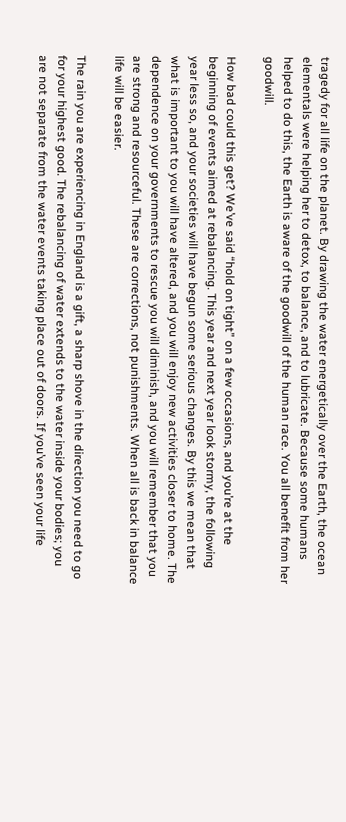tragedy for all life on the planet. By drawing the water energetically over the Earth, the ocean elementals were helping her to detox, to balance, and to lubricate. Because some humans helped to do this, the Earth is aware of the goodwill of the human race. You all benefit from her goodwill.

How bad could this get? We’ve said “hold on tight” on a few occasions, and you’re at the beginning of events aimed at rebalancing. This year and next year look stormy, the following year less so, and your societies will have begun some serious changes. By this we mean that what is important to you will have altered, and you will enjoy new activities closer to home. The dependence on your governments to rescue you will diminish, and you will remember that you are strong and resourceful. These are corrections, not punishments. When all is back in balance life will be easier.

The rain you are experiencing in England is a gift, a sharp shove in the direction you need to go for your highest good. The rebalancing of water extends to the water inside your bodies; you are not separate from the water events taking place out of doors. If you’ve seen your life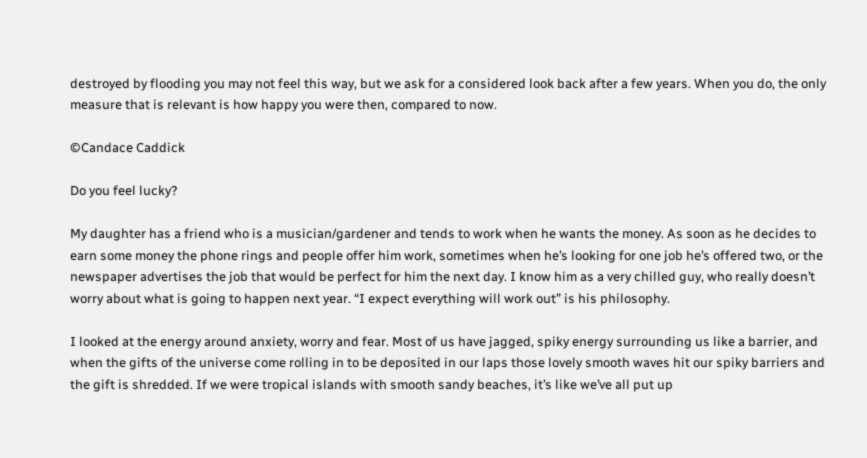destroyed by flooding you may not feel this way, but we ask for a considered look back after a few years. When you do, the only measure that is relevant is how happy you were then, compared to now.

©Candace Caddick

Do you feel lucky?

My daughter has a friend who is a musician/gardener and tends to work when he wants the money. As soon as he decides to earn some money the phone rings and people offer him work, sometimes when he’s looking for one job he’s offered two, or the newspaper advertises the job that would be perfect for him the next day. I know him as a very chilled guy, who really doesn’t worry about what is going to happen next year. “I expect everything will work out” is his philosophy.

I looked at the energy around anxiety, worry and fear. Most of us have jagged, spiky energy surrounding us like a barrier, and when the gifts of the universe come rolling in to be deposited in our laps those lovely smooth waves hit our spiky barriers and the gift is shredded. If we were tropical islands with smooth sandy beaches, it’s like we’ve all put up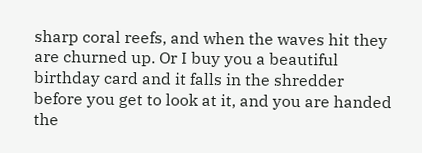sharp coral reefs, and when the waves hit they are churned up. Or I buy you a beautiful birthday card and it falls in the shredder before you get to look at it, and you are handed the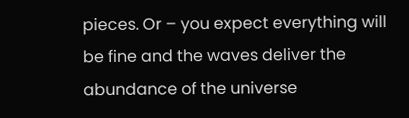pieces. Or – you expect everything will be fine and the waves deliver the abundance of the universe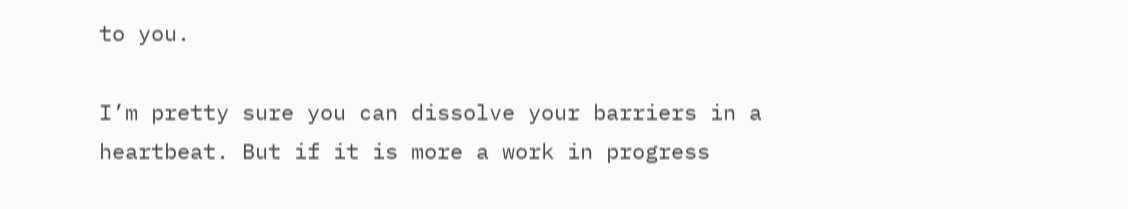to you.

I’m pretty sure you can dissolve your barriers in a heartbeat. But if it is more a work in progress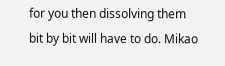for you then dissolving them bit by bit will have to do. Mikao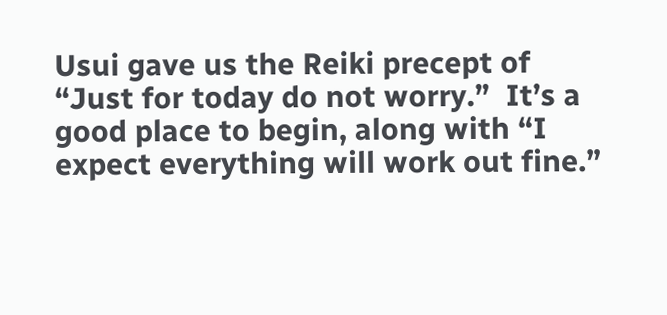Usui gave us the Reiki precept of “Just for today do not worry.”  It’s a good place to begin, along with “I expect everything will work out fine.”